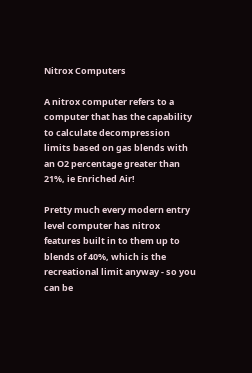Nitrox Computers

A nitrox computer refers to a computer that has the capability to calculate decompression limits based on gas blends with an O2 percentage greater than 21%, ie Enriched Air!

Pretty much every modern entry level computer has nitrox features built in to them up to blends of 40%, which is the recreational limit anyway - so you can be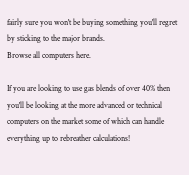fairly sure you won't be buying something you'll regret by sticking to the major brands.
Browse all computers here.

If you are looking to use gas blends of over 40% then you'll be looking at the more advanced or technical computers on the market some of which can handle everything up to rebreather calculations!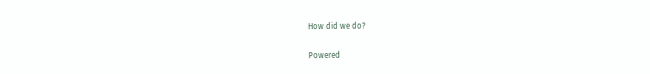How did we do?

Powered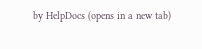by HelpDocs (opens in a new tab)